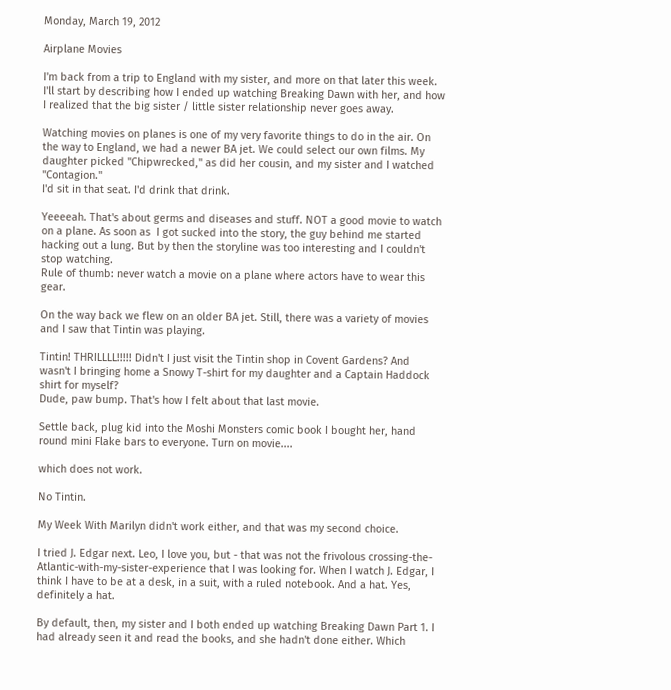Monday, March 19, 2012

Airplane Movies

I'm back from a trip to England with my sister, and more on that later this week. I'll start by describing how I ended up watching Breaking Dawn with her, and how I realized that the big sister / little sister relationship never goes away.

Watching movies on planes is one of my very favorite things to do in the air. On the way to England, we had a newer BA jet. We could select our own films. My daughter picked "Chipwrecked," as did her cousin, and my sister and I watched "Contagion."
I'd sit in that seat. I'd drink that drink.

Yeeeeah. That's about germs and diseases and stuff. NOT a good movie to watch on a plane. As soon as  I got sucked into the story, the guy behind me started hacking out a lung. But by then the storyline was too interesting and I couldn't stop watching.
Rule of thumb: never watch a movie on a plane where actors have to wear this gear.

On the way back we flew on an older BA jet. Still, there was a variety of movies and I saw that Tintin was playing.

Tintin! THRILLLL!!!!! Didn't I just visit the Tintin shop in Covent Gardens? And wasn't I bringing home a Snowy T-shirt for my daughter and a Captain Haddock shirt for myself?
Dude, paw bump. That's how I felt about that last movie.

Settle back, plug kid into the Moshi Monsters comic book I bought her, hand round mini Flake bars to everyone. Turn on movie....

which does not work.

No Tintin.

My Week With Marilyn didn't work either, and that was my second choice.

I tried J. Edgar next. Leo, I love you, but - that was not the frivolous crossing-the-Atlantic-with-my-sister-experience that I was looking for. When I watch J. Edgar, I think I have to be at a desk, in a suit, with a ruled notebook. And a hat. Yes, definitely a hat.

By default, then, my sister and I both ended up watching Breaking Dawn Part 1. I had already seen it and read the books, and she hadn't done either. Which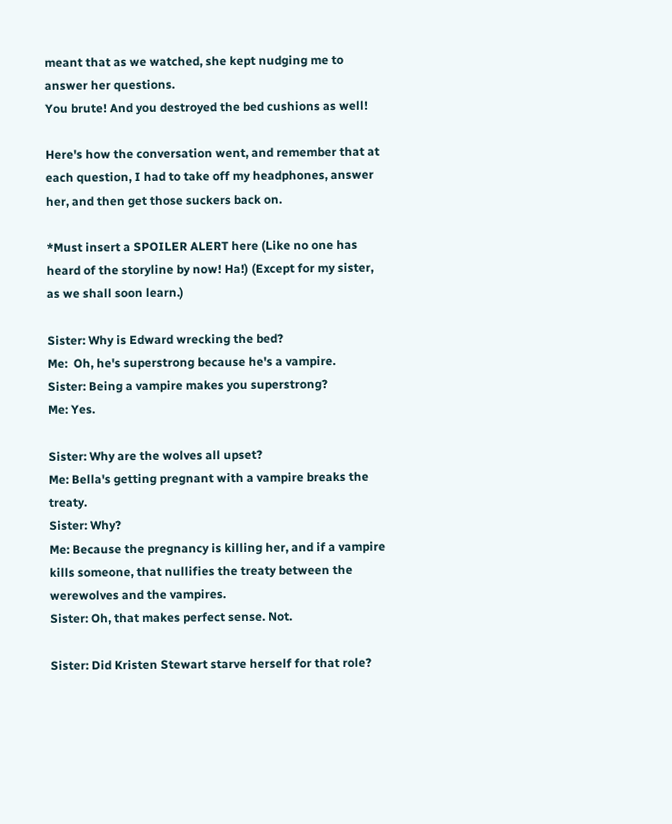meant that as we watched, she kept nudging me to answer her questions.
You brute! And you destroyed the bed cushions as well!

Here's how the conversation went, and remember that at each question, I had to take off my headphones, answer her, and then get those suckers back on.

*Must insert a SPOILER ALERT here (Like no one has heard of the storyline by now! Ha!) (Except for my sister, as we shall soon learn.)

Sister: Why is Edward wrecking the bed?
Me:  Oh, he's superstrong because he's a vampire.
Sister: Being a vampire makes you superstrong?
Me: Yes.

Sister: Why are the wolves all upset?
Me: Bella's getting pregnant with a vampire breaks the treaty.
Sister: Why?
Me: Because the pregnancy is killing her, and if a vampire kills someone, that nullifies the treaty between the werewolves and the vampires.
Sister: Oh, that makes perfect sense. Not.

Sister: Did Kristen Stewart starve herself for that role?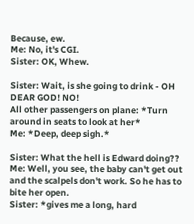Because, ew.
Me: No, it's CGI.
Sister: OK, Whew.

Sister: Wait, is she going to drink - OH DEAR GOD! NO!
All other passengers on plane: *Turn around in seats to look at her*
Me: *Deep, deep sigh.*

Sister: What the hell is Edward doing??
Me: Well, you see, the baby can't get out and the scalpels don't work. So he has to bite her open.
Sister: *gives me a long, hard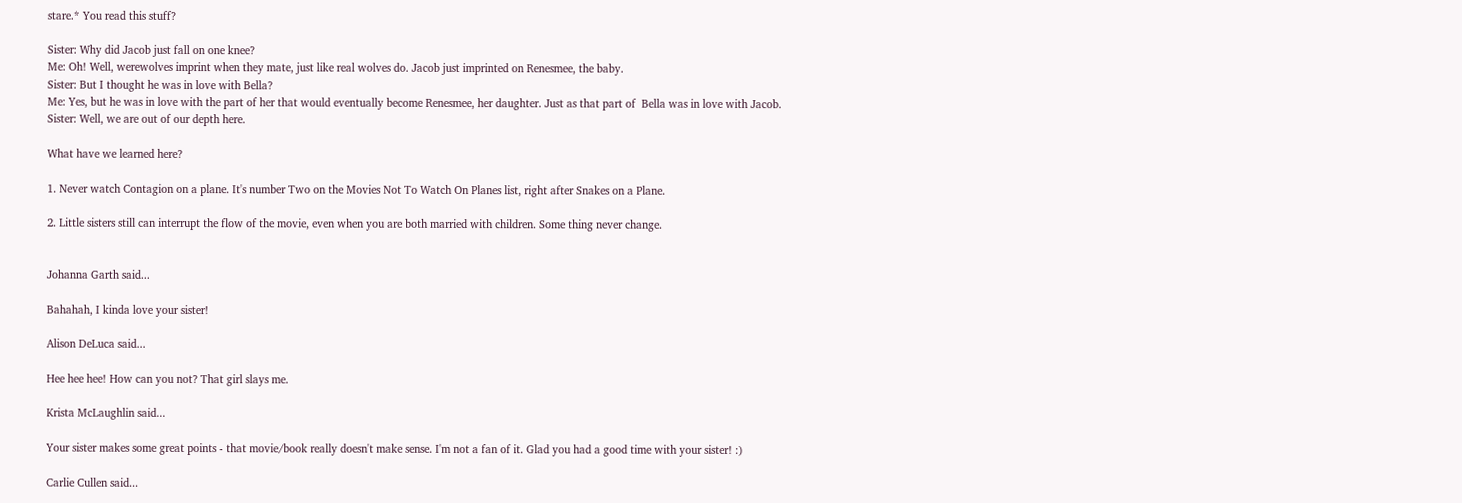stare.* You read this stuff?

Sister: Why did Jacob just fall on one knee?
Me: Oh! Well, werewolves imprint when they mate, just like real wolves do. Jacob just imprinted on Renesmee, the baby.
Sister: But I thought he was in love with Bella?
Me: Yes, but he was in love with the part of her that would eventually become Renesmee, her daughter. Just as that part of  Bella was in love with Jacob.
Sister: Well, we are out of our depth here.

What have we learned here?

1. Never watch Contagion on a plane. It's number Two on the Movies Not To Watch On Planes list, right after Snakes on a Plane.

2. Little sisters still can interrupt the flow of the movie, even when you are both married with children. Some thing never change.


Johanna Garth said...

Bahahah, I kinda love your sister!

Alison DeLuca said...

Hee hee hee! How can you not? That girl slays me.

Krista McLaughlin said...

Your sister makes some great points - that movie/book really doesn't make sense. I'm not a fan of it. Glad you had a good time with your sister! :)

Carlie Cullen said...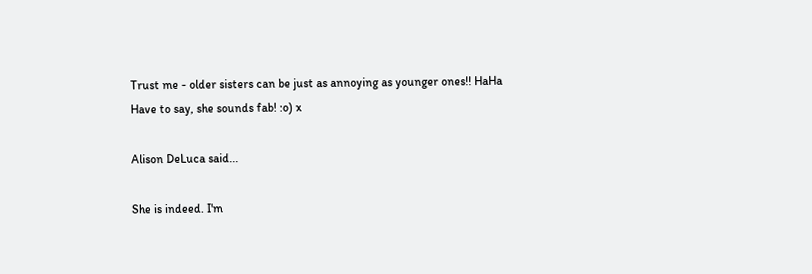Trust me - older sisters can be just as annoying as younger ones!! HaHa
Have to say, she sounds fab! :o) x

Alison DeLuca said...

She is indeed. I'm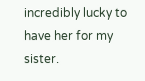incredibly lucky to have her for my sister.